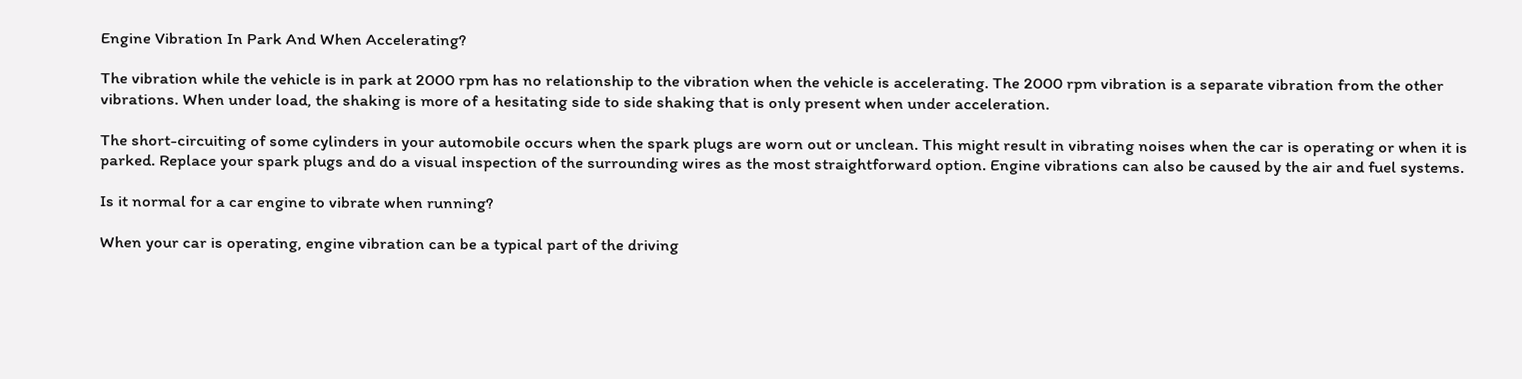Engine Vibration In Park And When Accelerating?

The vibration while the vehicle is in park at 2000 rpm has no relationship to the vibration when the vehicle is accelerating. The 2000 rpm vibration is a separate vibration from the other vibrations. When under load, the shaking is more of a hesitating side to side shaking that is only present when under acceleration.

The short-circuiting of some cylinders in your automobile occurs when the spark plugs are worn out or unclean. This might result in vibrating noises when the car is operating or when it is parked. Replace your spark plugs and do a visual inspection of the surrounding wires as the most straightforward option. Engine vibrations can also be caused by the air and fuel systems.

Is it normal for a car engine to vibrate when running?

When your car is operating, engine vibration can be a typical part of the driving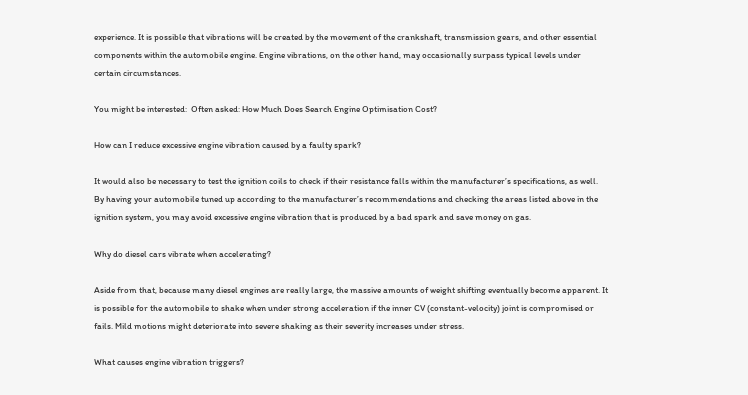experience. It is possible that vibrations will be created by the movement of the crankshaft, transmission gears, and other essential components within the automobile engine. Engine vibrations, on the other hand, may occasionally surpass typical levels under certain circumstances.

You might be interested:  Often asked: How Much Does Search Engine Optimisation Cost?

How can I reduce excessive engine vibration caused by a faulty spark?

It would also be necessary to test the ignition coils to check if their resistance falls within the manufacturer’s specifications, as well. By having your automobile tuned up according to the manufacturer’s recommendations and checking the areas listed above in the ignition system, you may avoid excessive engine vibration that is produced by a bad spark and save money on gas.

Why do diesel cars vibrate when accelerating?

Aside from that, because many diesel engines are really large, the massive amounts of weight shifting eventually become apparent. It is possible for the automobile to shake when under strong acceleration if the inner CV (constant-velocity) joint is compromised or fails. Mild motions might deteriorate into severe shaking as their severity increases under stress.

What causes engine vibration triggers?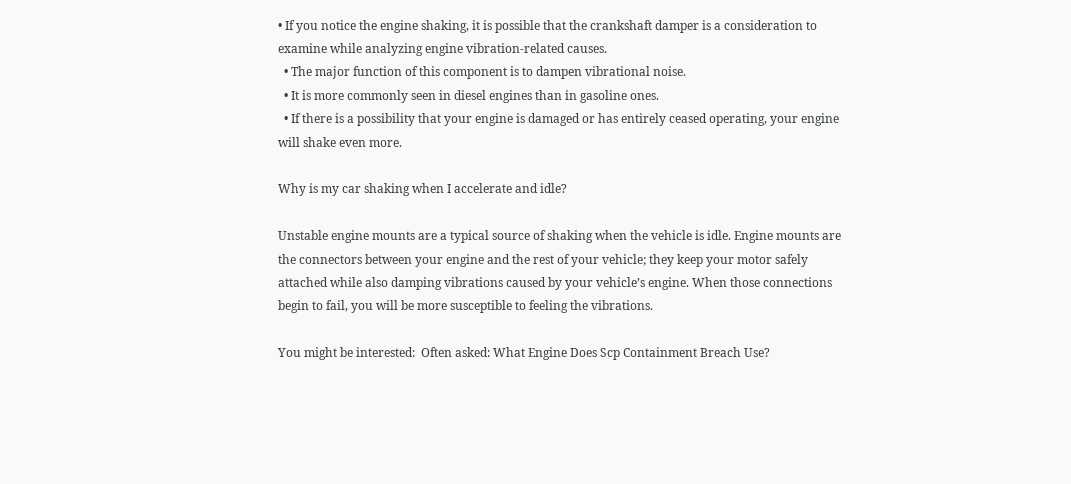• If you notice the engine shaking, it is possible that the crankshaft damper is a consideration to examine while analyzing engine vibration-related causes.
  • The major function of this component is to dampen vibrational noise.
  • It is more commonly seen in diesel engines than in gasoline ones.
  • If there is a possibility that your engine is damaged or has entirely ceased operating, your engine will shake even more.

Why is my car shaking when I accelerate and idle?

Unstable engine mounts are a typical source of shaking when the vehicle is idle. Engine mounts are the connectors between your engine and the rest of your vehicle; they keep your motor safely attached while also damping vibrations caused by your vehicle’s engine. When those connections begin to fail, you will be more susceptible to feeling the vibrations.

You might be interested:  Often asked: What Engine Does Scp Containment Breach Use?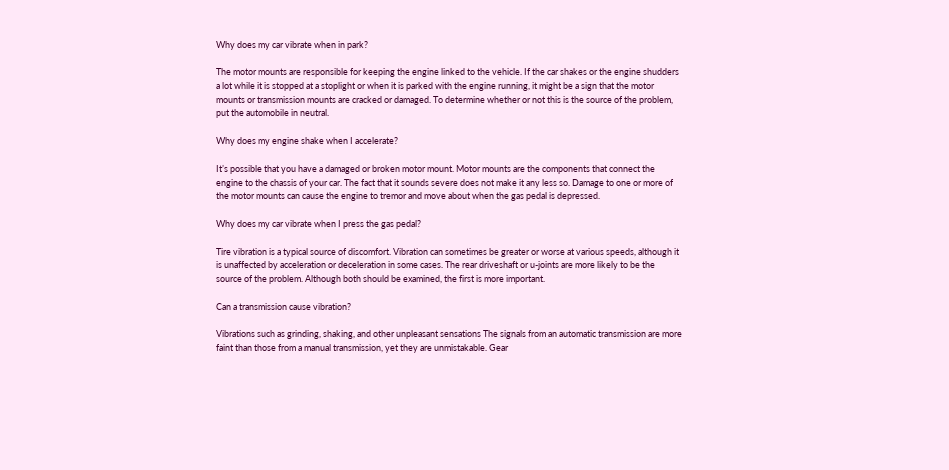Why does my car vibrate when in park?

The motor mounts are responsible for keeping the engine linked to the vehicle. If the car shakes or the engine shudders a lot while it is stopped at a stoplight or when it is parked with the engine running, it might be a sign that the motor mounts or transmission mounts are cracked or damaged. To determine whether or not this is the source of the problem, put the automobile in neutral.

Why does my engine shake when I accelerate?

It’s possible that you have a damaged or broken motor mount. Motor mounts are the components that connect the engine to the chassis of your car. The fact that it sounds severe does not make it any less so. Damage to one or more of the motor mounts can cause the engine to tremor and move about when the gas pedal is depressed.

Why does my car vibrate when I press the gas pedal?

Tire vibration is a typical source of discomfort. Vibration can sometimes be greater or worse at various speeds, although it is unaffected by acceleration or deceleration in some cases. The rear driveshaft or u-joints are more likely to be the source of the problem. Although both should be examined, the first is more important.

Can a transmission cause vibration?

Vibrations such as grinding, shaking, and other unpleasant sensations The signals from an automatic transmission are more faint than those from a manual transmission, yet they are unmistakable. Gear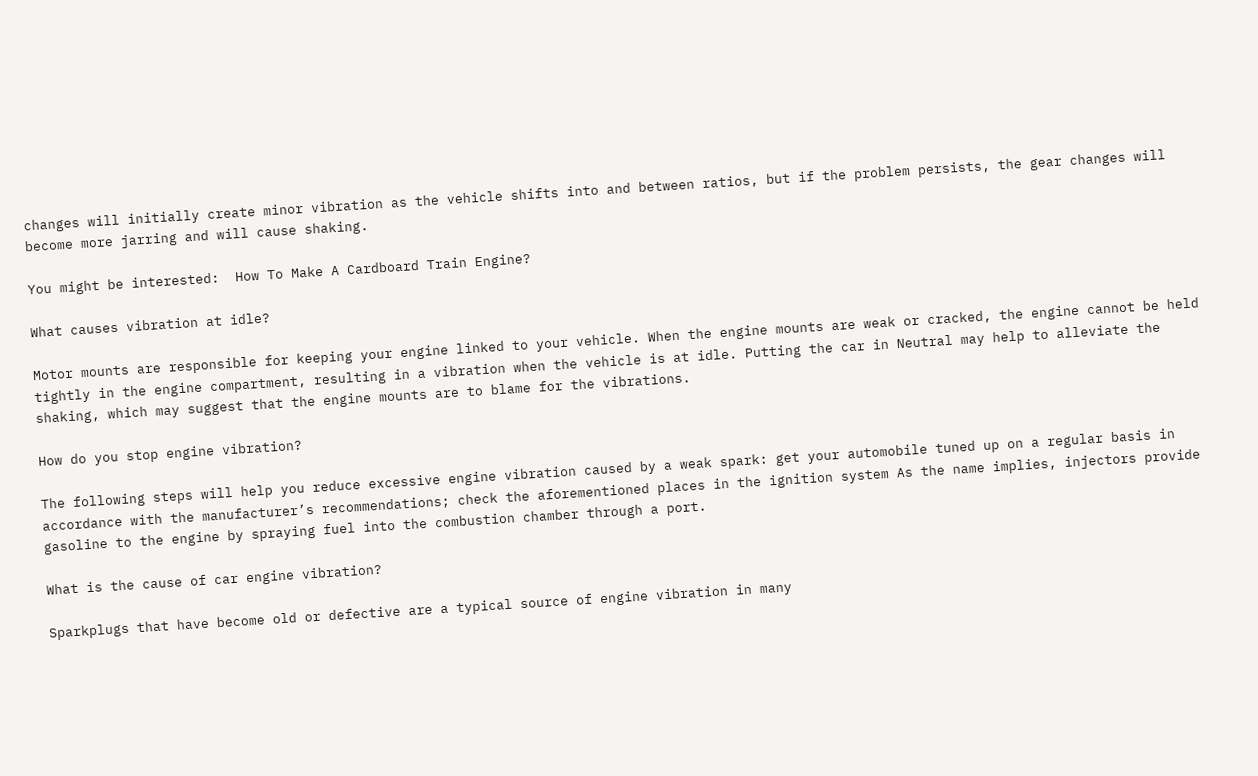changes will initially create minor vibration as the vehicle shifts into and between ratios, but if the problem persists, the gear changes will become more jarring and will cause shaking.

You might be interested:  How To Make A Cardboard Train Engine?

What causes vibration at idle?

Motor mounts are responsible for keeping your engine linked to your vehicle. When the engine mounts are weak or cracked, the engine cannot be held tightly in the engine compartment, resulting in a vibration when the vehicle is at idle. Putting the car in Neutral may help to alleviate the shaking, which may suggest that the engine mounts are to blame for the vibrations.

How do you stop engine vibration?

The following steps will help you reduce excessive engine vibration caused by a weak spark: get your automobile tuned up on a regular basis in accordance with the manufacturer’s recommendations; check the aforementioned places in the ignition system As the name implies, injectors provide gasoline to the engine by spraying fuel into the combustion chamber through a port.

What is the cause of car engine vibration?

Sparkplugs that have become old or defective are a typical source of engine vibration in many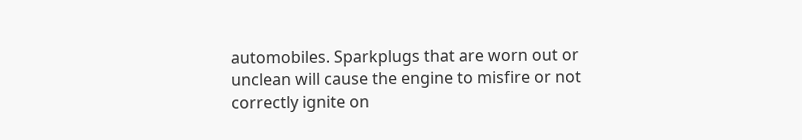automobiles. Sparkplugs that are worn out or unclean will cause the engine to misfire or not correctly ignite on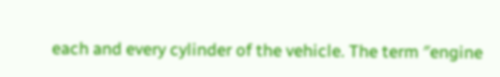each and every cylinder of the vehicle. The term ″engine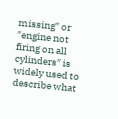missing″ or ″engine not firing on all cylinders″ is widely used to describe what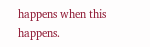happens when this happens.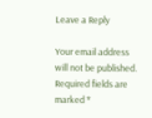Leave a Reply

Your email address will not be published. Required fields are marked *